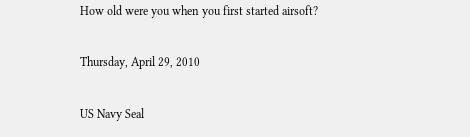How old were you when you first started airsoft?

Thursday, April 29, 2010

US Navy Seal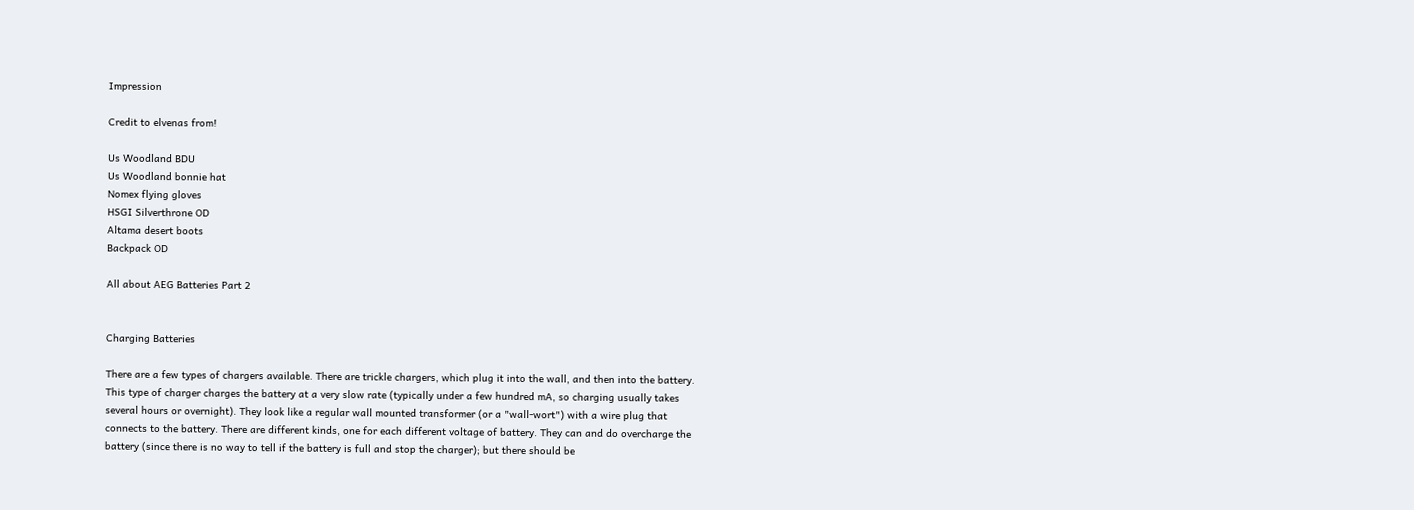Impression

Credit to elvenas from!

Us Woodland BDU
Us Woodland bonnie hat
Nomex flying gloves
HSGI Silverthrone OD
Altama desert boots
Backpack OD

All about AEG Batteries Part 2


Charging Batteries

There are a few types of chargers available. There are trickle chargers, which plug it into the wall, and then into the battery. This type of charger charges the battery at a very slow rate (typically under a few hundred mA, so charging usually takes several hours or overnight). They look like a regular wall mounted transformer (or a "wall-wort") with a wire plug that connects to the battery. There are different kinds, one for each different voltage of battery. They can and do overcharge the battery (since there is no way to tell if the battery is full and stop the charger); but there should be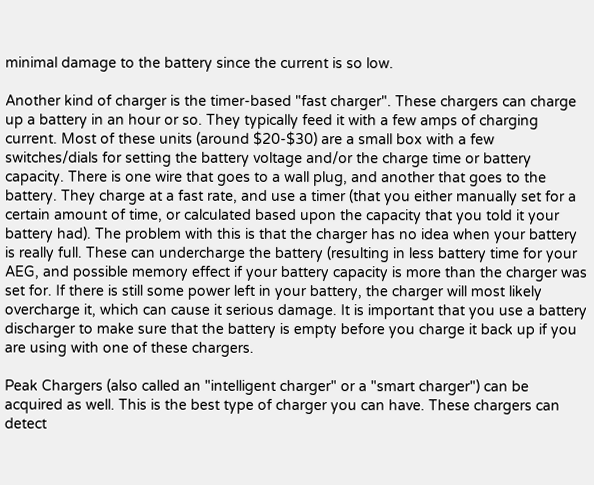minimal damage to the battery since the current is so low.

Another kind of charger is the timer-based "fast charger". These chargers can charge up a battery in an hour or so. They typically feed it with a few amps of charging current. Most of these units (around $20-$30) are a small box with a few switches/dials for setting the battery voltage and/or the charge time or battery capacity. There is one wire that goes to a wall plug, and another that goes to the battery. They charge at a fast rate, and use a timer (that you either manually set for a certain amount of time, or calculated based upon the capacity that you told it your battery had). The problem with this is that the charger has no idea when your battery is really full. These can undercharge the battery (resulting in less battery time for your AEG, and possible memory effect if your battery capacity is more than the charger was set for. If there is still some power left in your battery, the charger will most likely overcharge it, which can cause it serious damage. It is important that you use a battery discharger to make sure that the battery is empty before you charge it back up if you are using with one of these chargers.

Peak Chargers (also called an "intelligent charger" or a "smart charger") can be acquired as well. This is the best type of charger you can have. These chargers can detect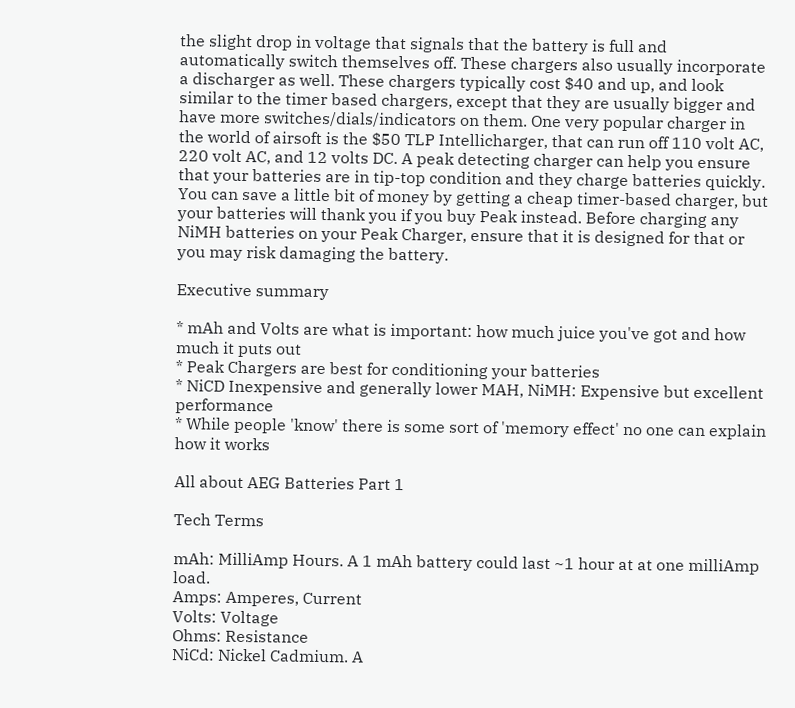the slight drop in voltage that signals that the battery is full and automatically switch themselves off. These chargers also usually incorporate a discharger as well. These chargers typically cost $40 and up, and look similar to the timer based chargers, except that they are usually bigger and have more switches/dials/indicators on them. One very popular charger in the world of airsoft is the $50 TLP Intellicharger, that can run off 110 volt AC, 220 volt AC, and 12 volts DC. A peak detecting charger can help you ensure that your batteries are in tip-top condition and they charge batteries quickly. You can save a little bit of money by getting a cheap timer-based charger, but your batteries will thank you if you buy Peak instead. Before charging any NiMH batteries on your Peak Charger, ensure that it is designed for that or you may risk damaging the battery.

Executive summary

* mAh and Volts are what is important: how much juice you've got and how much it puts out
* Peak Chargers are best for conditioning your batteries
* NiCD Inexpensive and generally lower MAH, NiMH: Expensive but excellent performance
* While people 'know' there is some sort of 'memory effect' no one can explain how it works

All about AEG Batteries Part 1

Tech Terms

mAh: MilliAmp Hours. A 1 mAh battery could last ~1 hour at at one milliAmp load.
Amps: Amperes, Current
Volts: Voltage
Ohms: Resistance
NiCd: Nickel Cadmium. A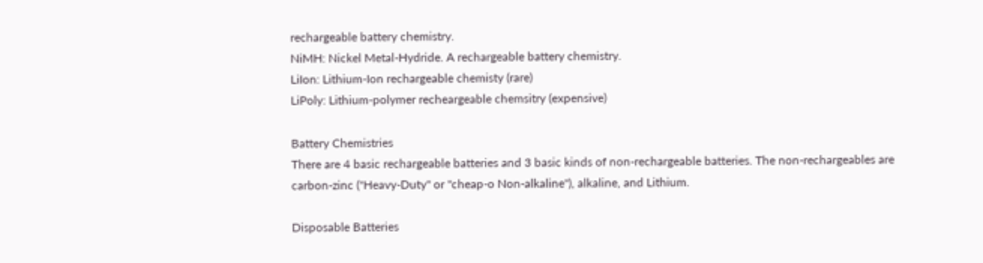rechargeable battery chemistry.
NiMH: Nickel Metal-Hydride. A rechargeable battery chemistry.
LiIon: Lithium-Ion rechargeable chemisty (rare)
LiPoly: Lithium-polymer recheargeable chemsitry (expensive)

Battery Chemistries
There are 4 basic rechargeable batteries and 3 basic kinds of non-rechargeable batteries. The non-rechargeables are carbon-zinc ("Heavy-Duty" or "cheap-o Non-alkaline"), alkaline, and Lithium.

Disposable Batteries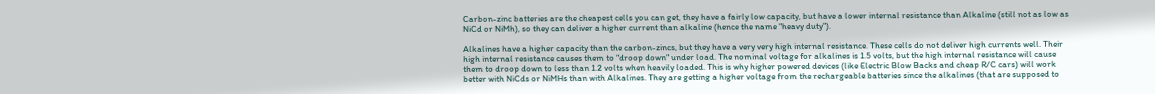Carbon-zinc batteries are the cheapest cells you can get, they have a fairly low capacity, but have a lower internal resistance than Alkaline (still not as low as NiCd or NiMh), so they can deliver a higher current than alkaline (hence the name "heavy duty").

Alkalines have a higher capacity than the carbon-zincs, but they have a very very high internal resistance. These cells do not deliver high currents well. Their high internal resistance causes them to "droop down" under load. The nominal voltage for alkalines is 1.5 volts, but the high internal resistance will cause them to droop down to less than 1.2 volts when heavily loaded. This is why higher powered devices (like Electric Blow Backs and cheap R/C cars) will work better with NiCds or NiMHs than with Alkalines. They are getting a higher voltage from the rechargeable batteries since the alkalines (that are supposed to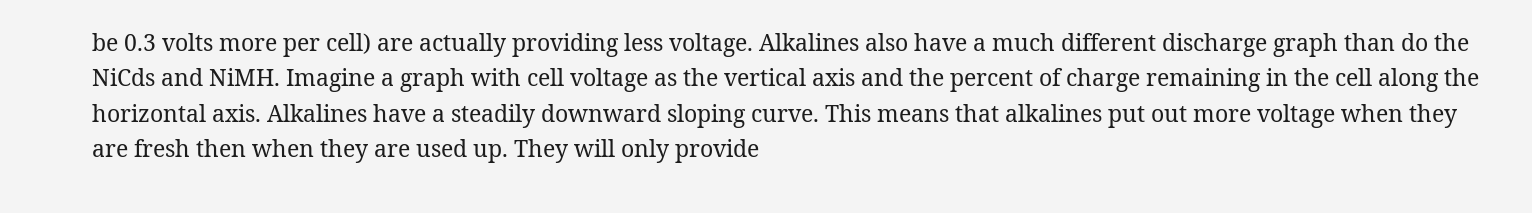be 0.3 volts more per cell) are actually providing less voltage. Alkalines also have a much different discharge graph than do the NiCds and NiMH. Imagine a graph with cell voltage as the vertical axis and the percent of charge remaining in the cell along the horizontal axis. Alkalines have a steadily downward sloping curve. This means that alkalines put out more voltage when they are fresh then when they are used up. They will only provide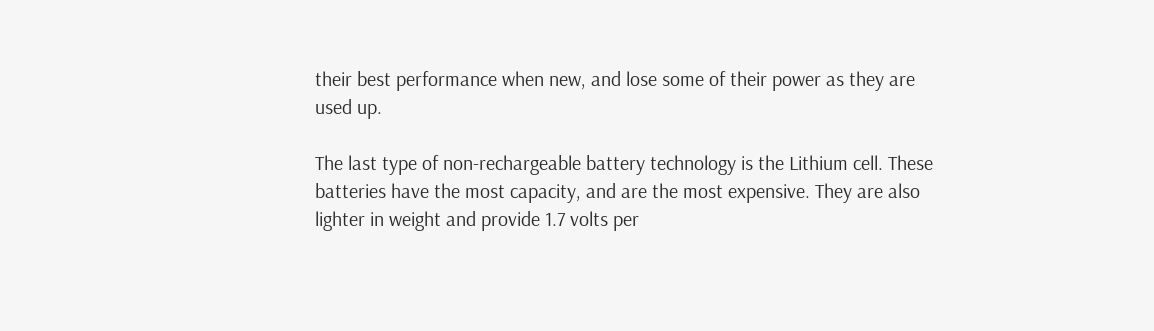their best performance when new, and lose some of their power as they are used up.

The last type of non-rechargeable battery technology is the Lithium cell. These batteries have the most capacity, and are the most expensive. They are also lighter in weight and provide 1.7 volts per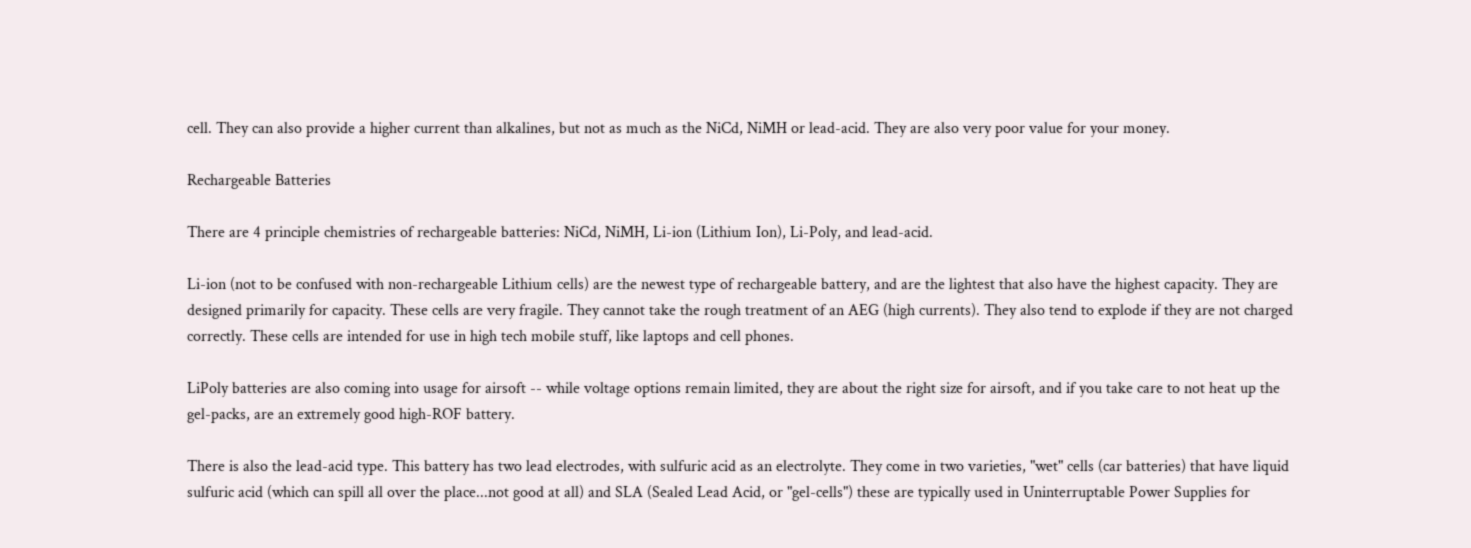cell. They can also provide a higher current than alkalines, but not as much as the NiCd, NiMH or lead-acid. They are also very poor value for your money.

Rechargeable Batteries

There are 4 principle chemistries of rechargeable batteries: NiCd, NiMH, Li-ion (Lithium Ion), Li-Poly, and lead-acid.

Li-ion (not to be confused with non-rechargeable Lithium cells) are the newest type of rechargeable battery, and are the lightest that also have the highest capacity. They are designed primarily for capacity. These cells are very fragile. They cannot take the rough treatment of an AEG (high currents). They also tend to explode if they are not charged correctly. These cells are intended for use in high tech mobile stuff, like laptops and cell phones.

LiPoly batteries are also coming into usage for airsoft -- while voltage options remain limited, they are about the right size for airsoft, and if you take care to not heat up the gel-packs, are an extremely good high-ROF battery.

There is also the lead-acid type. This battery has two lead electrodes, with sulfuric acid as an electrolyte. They come in two varieties, "wet" cells (car batteries) that have liquid sulfuric acid (which can spill all over the place...not good at all) and SLA (Sealed Lead Acid, or "gel-cells") these are typically used in Uninterruptable Power Supplies for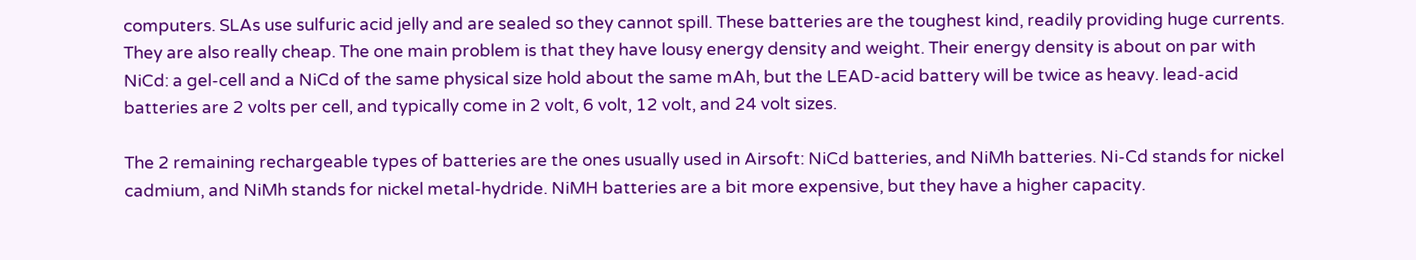computers. SLAs use sulfuric acid jelly and are sealed so they cannot spill. These batteries are the toughest kind, readily providing huge currents. They are also really cheap. The one main problem is that they have lousy energy density and weight. Their energy density is about on par with NiCd: a gel-cell and a NiCd of the same physical size hold about the same mAh, but the LEAD-acid battery will be twice as heavy. lead-acid batteries are 2 volts per cell, and typically come in 2 volt, 6 volt, 12 volt, and 24 volt sizes.

The 2 remaining rechargeable types of batteries are the ones usually used in Airsoft: NiCd batteries, and NiMh batteries. Ni-Cd stands for nickel cadmium, and NiMh stands for nickel metal-hydride. NiMH batteries are a bit more expensive, but they have a higher capacity.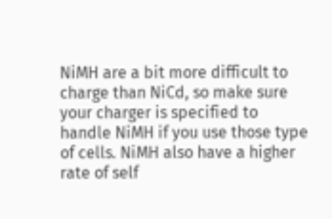NiMH are a bit more difficult to charge than NiCd, so make sure your charger is specified to handle NiMH if you use those type of cells. NiMH also have a higher rate of self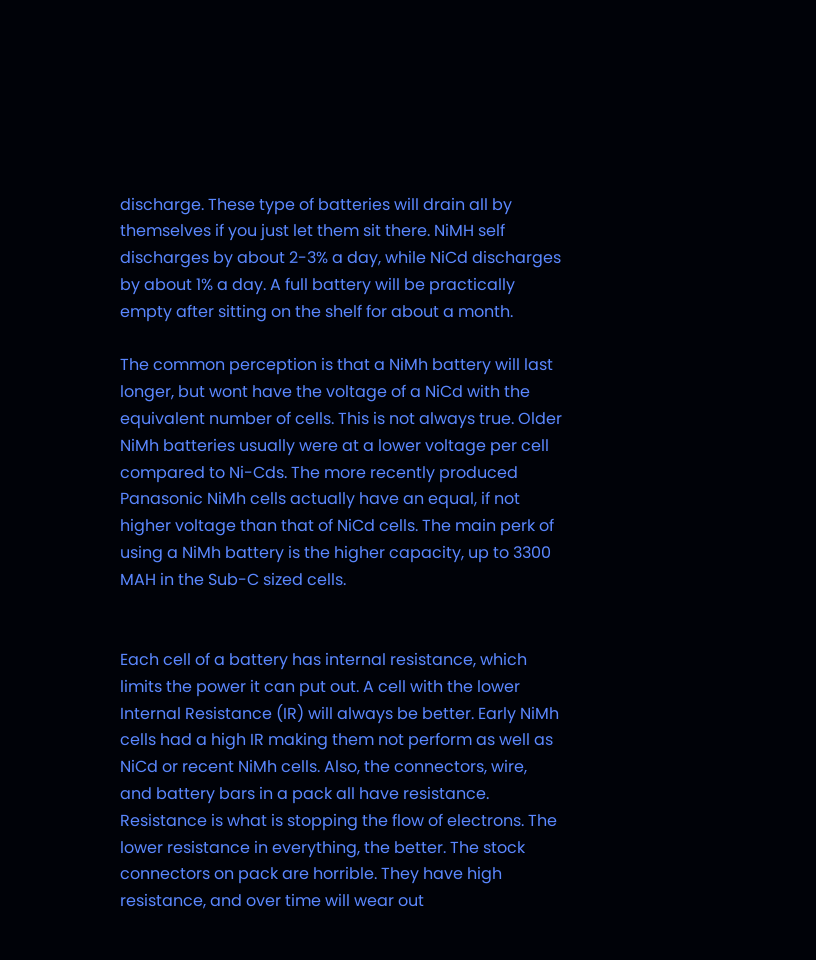discharge. These type of batteries will drain all by themselves if you just let them sit there. NiMH self discharges by about 2-3% a day, while NiCd discharges by about 1% a day. A full battery will be practically empty after sitting on the shelf for about a month.

The common perception is that a NiMh battery will last longer, but wont have the voltage of a NiCd with the equivalent number of cells. This is not always true. Older NiMh batteries usually were at a lower voltage per cell compared to Ni-Cds. The more recently produced Panasonic NiMh cells actually have an equal, if not higher voltage than that of NiCd cells. The main perk of using a NiMh battery is the higher capacity, up to 3300 MAH in the Sub-C sized cells.


Each cell of a battery has internal resistance, which limits the power it can put out. A cell with the lower Internal Resistance (IR) will always be better. Early NiMh cells had a high IR making them not perform as well as NiCd or recent NiMh cells. Also, the connectors, wire, and battery bars in a pack all have resistance. Resistance is what is stopping the flow of electrons. The lower resistance in everything, the better. The stock connectors on pack are horrible. They have high resistance, and over time will wear out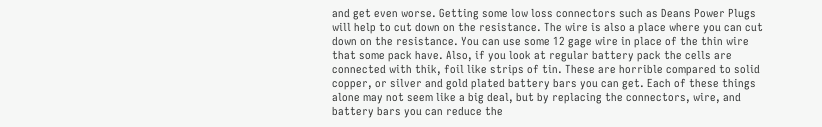and get even worse. Getting some low loss connectors such as Deans Power Plugs will help to cut down on the resistance. The wire is also a place where you can cut down on the resistance. You can use some 12 gage wire in place of the thin wire that some pack have. Also, if you look at regular battery pack the cells are connected with thik, foil like strips of tin. These are horrible compared to solid copper, or silver and gold plated battery bars you can get. Each of these things alone may not seem like a big deal, but by replacing the connectors, wire, and battery bars you can reduce the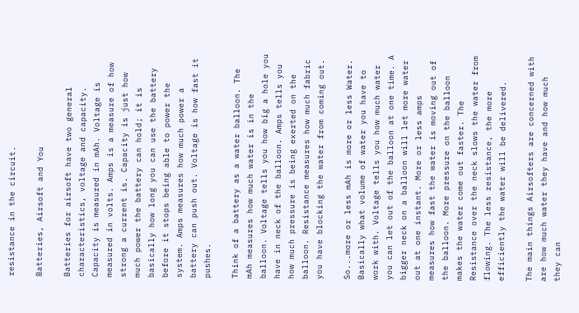resistance in the circuit.

Batteries, Airsoft and You

Batteries for airsoft have two general characteristics, voltage and capacity. Capacity is measured in mAh. Voltage is measured in volts. Amps is a measure of how strong a current is. Capacity is just how much power the battery can hold; it is basically how long you can use the battery before it stops being able to power the system. Amps measures how much power a battery can push out. Voltage is how fast it pushes.

Think of a battery as a water balloon. The mAh measures how much water is in the balloon. Voltage tells you how big a hole you have in neck of the balloon. Amps tells you how much pressure is being exerted on the balloon. Resistance measures how much fabric you have blocking the water from coming out.

So...more or less mAh is more or less Water. Basically what volume of water you have to work with. Voltage tells you how much water you can let out of the balloon at one time. A bigger neck on a balloon will let more water out at one instant. More or less amps measures how fast the water is moving out of the balloon. More pressure on the balloon makes the water come out faster. The Resistance over the neck slows the water from flowing. The less resistance, the more efficiently the water will be delivered.

The main things Airsofters are concerned with are how much water they have and how much they can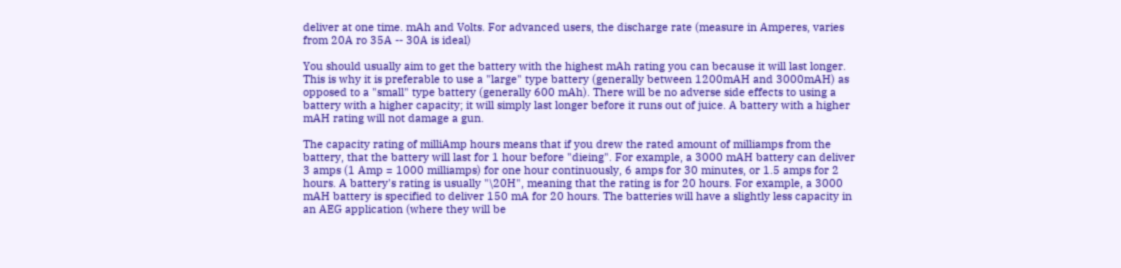deliver at one time. mAh and Volts. For advanced users, the discharge rate (measure in Amperes, varies from 20A ro 35A -- 30A is ideal)

You should usually aim to get the battery with the highest mAh rating you can because it will last longer. This is why it is preferable to use a "large" type battery (generally between 1200mAH and 3000mAH) as opposed to a "small" type battery (generally 600 mAh). There will be no adverse side effects to using a battery with a higher capacity; it will simply last longer before it runs out of juice. A battery with a higher mAH rating will not damage a gun.

The capacity rating of milliAmp hours means that if you drew the rated amount of milliamps from the battery, that the battery will last for 1 hour before "dieing". For example, a 3000 mAH battery can deliver 3 amps (1 Amp = 1000 milliamps) for one hour continuously, 6 amps for 30 minutes, or 1.5 amps for 2 hours. A battery's rating is usually "\20H", meaning that the rating is for 20 hours. For example, a 3000 mAH battery is specified to deliver 150 mA for 20 hours. The batteries will have a slightly less capacity in an AEG application (where they will be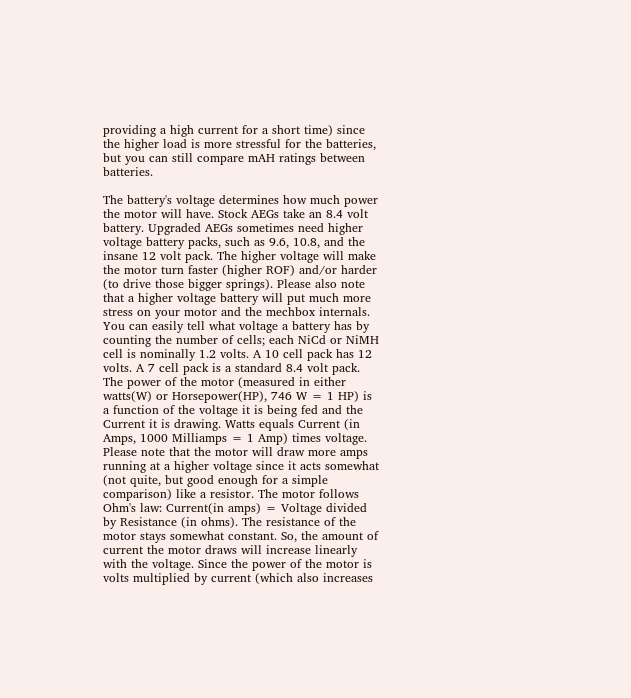providing a high current for a short time) since the higher load is more stressful for the batteries, but you can still compare mAH ratings between batteries.

The battery's voltage determines how much power the motor will have. Stock AEGs take an 8.4 volt battery. Upgraded AEGs sometimes need higher voltage battery packs, such as 9.6, 10.8, and the insane 12 volt pack. The higher voltage will make the motor turn faster (higher ROF) and/or harder (to drive those bigger springs). Please also note that a higher voltage battery will put much more stress on your motor and the mechbox internals. You can easily tell what voltage a battery has by counting the number of cells; each NiCd or NiMH cell is nominally 1.2 volts. A 10 cell pack has 12 volts. A 7 cell pack is a standard 8.4 volt pack. The power of the motor (measured in either watts(W) or Horsepower(HP), 746 W = 1 HP) is a function of the voltage it is being fed and the Current it is drawing. Watts equals Current (in Amps, 1000 Milliamps = 1 Amp) times voltage. Please note that the motor will draw more amps running at a higher voltage since it acts somewhat (not quite, but good enough for a simple comparison) like a resistor. The motor follows Ohm's law: Current(in amps) = Voltage divided by Resistance (in ohms). The resistance of the motor stays somewhat constant. So, the amount of current the motor draws will increase linearly with the voltage. Since the power of the motor is volts multiplied by current (which also increases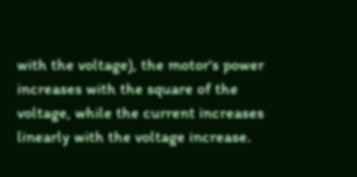with the voltage), the motor's power increases with the square of the voltage, while the current increases linearly with the voltage increase.